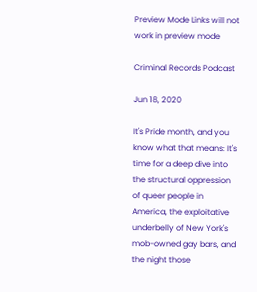Preview Mode Links will not work in preview mode

Criminal Records Podcast

Jun 18, 2020

It's Pride month, and you know what that means: It's time for a deep dive into the structural oppression of queer people in America, the exploitative underbelly of New York's mob-owned gay bars, and the night those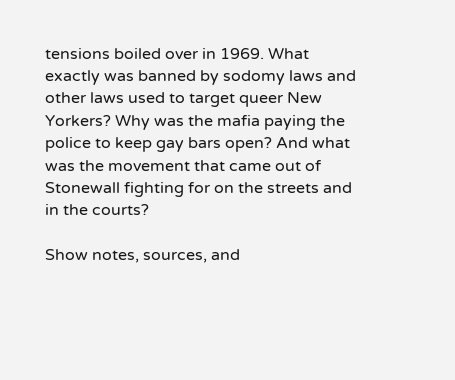tensions boiled over in 1969. What exactly was banned by sodomy laws and other laws used to target queer New Yorkers? Why was the mafia paying the police to keep gay bars open? And what was the movement that came out of Stonewall fighting for on the streets and in the courts?

Show notes, sources, and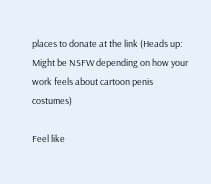places to donate at the link (Heads up: Might be NSFW depending on how your work feels about cartoon penis costumes)

Feel like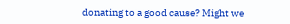donating to a good cause? Might we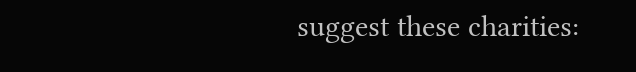suggest these charities: